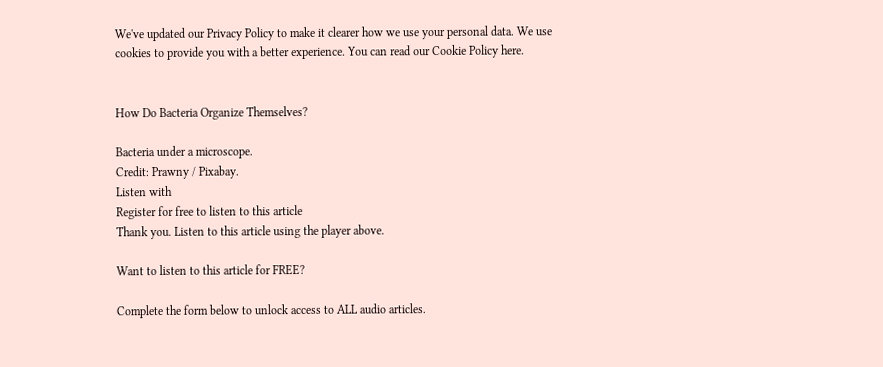We've updated our Privacy Policy to make it clearer how we use your personal data. We use cookies to provide you with a better experience. You can read our Cookie Policy here.


How Do Bacteria Organize Themselves?

Bacteria under a microscope.
Credit: Prawny / Pixabay.
Listen with
Register for free to listen to this article
Thank you. Listen to this article using the player above.

Want to listen to this article for FREE?

Complete the form below to unlock access to ALL audio articles.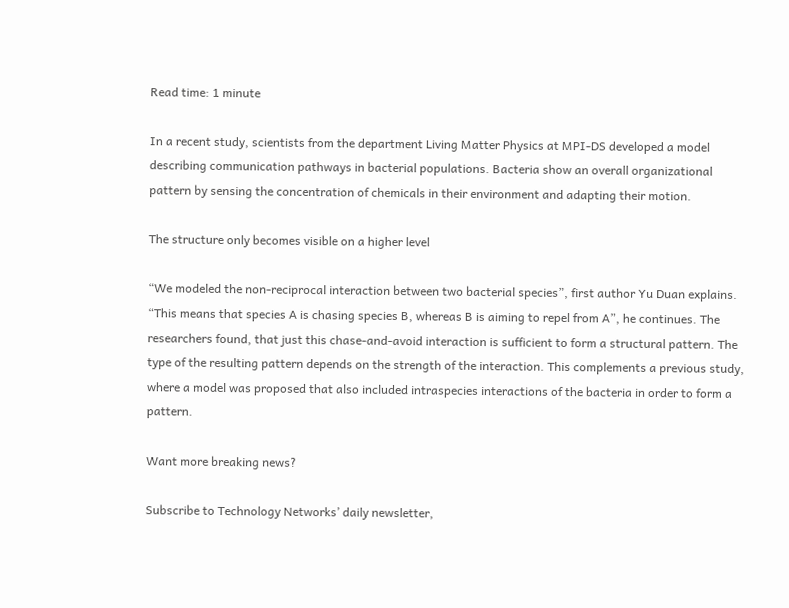Read time: 1 minute

In a recent study, scientists from the department Living Matter Physics at MPI-DS developed a model describing communication pathways in bacterial populations. Bacteria show an overall organizational pattern by sensing the concentration of chemicals in their environment and adapting their motion.

The structure only becomes visible on a higher level

“We modeled the non-reciprocal interaction between two bacterial species”, first author Yu Duan explains. “This means that species A is chasing species B, whereas B is aiming to repel from A”, he continues. The researchers found, that just this chase-and-avoid interaction is sufficient to form a structural pattern. The type of the resulting pattern depends on the strength of the interaction. This complements a previous study, where a model was proposed that also included intraspecies interactions of the bacteria in order to form a pattern.

Want more breaking news?

Subscribe to Technology Networks’ daily newsletter,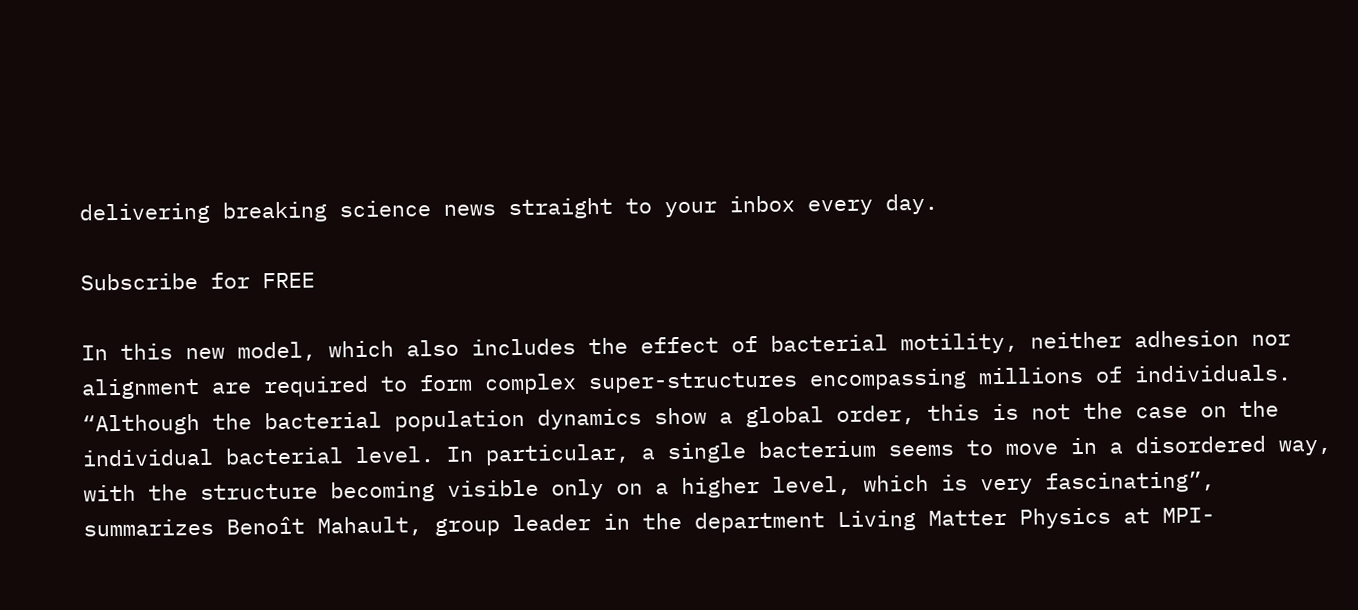delivering breaking science news straight to your inbox every day.

Subscribe for FREE

In this new model, which also includes the effect of bacterial motility, neither adhesion nor alignment are required to form complex super-structures encompassing millions of individuals. “Although the bacterial population dynamics show a global order, this is not the case on the individual bacterial level. In particular, a single bacterium seems to move in a disordered way, with the structure becoming visible only on a higher level, which is very fascinating”, summarizes Benoît Mahault, group leader in the department Living Matter Physics at MPI-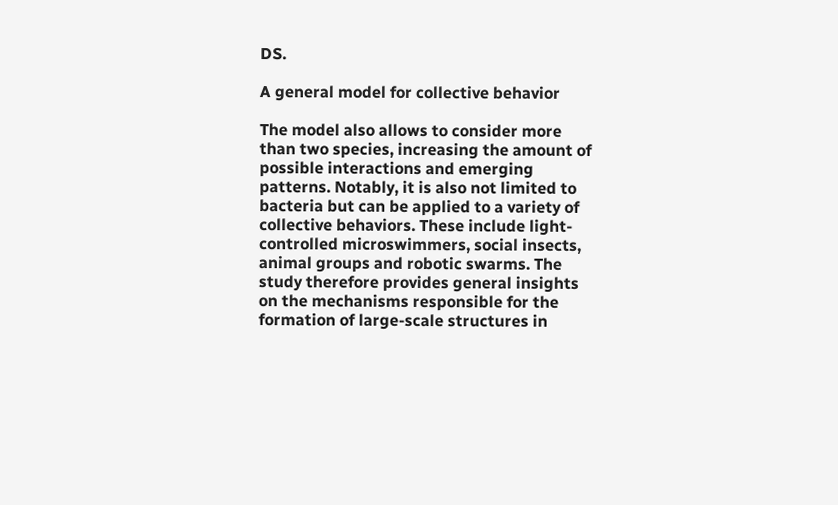DS.

A general model for collective behavior

The model also allows to consider more than two species, increasing the amount of possible interactions and emerging patterns. Notably, it is also not limited to bacteria but can be applied to a variety of collective behaviors. These include light-controlled microswimmers, social insects, animal groups and robotic swarms. The study therefore provides general insights on the mechanisms responsible for the formation of large-scale structures in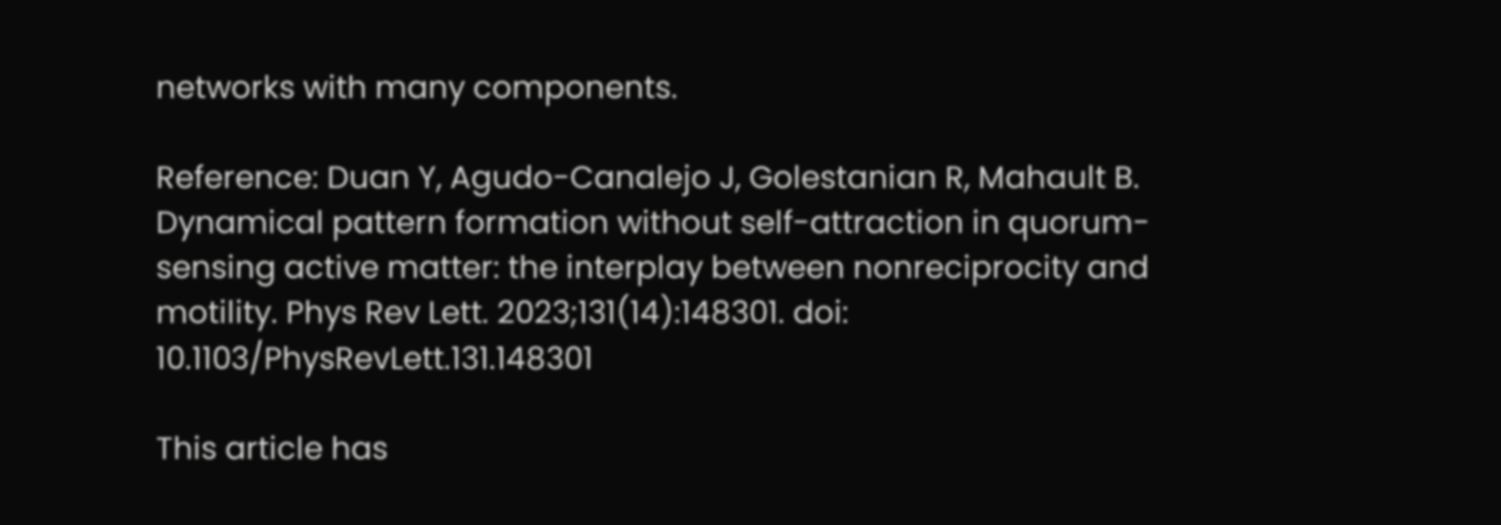networks with many components.

Reference: Duan Y, Agudo-Canalejo J, Golestanian R, Mahault B. Dynamical pattern formation without self-attraction in quorum-sensing active matter: the interplay between nonreciprocity and motility. Phys Rev Lett. 2023;131(14):148301. doi: 10.1103/PhysRevLett.131.148301

This article has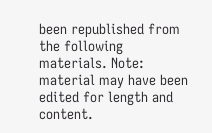been republished from the following materials. Note: material may have been edited for length and content.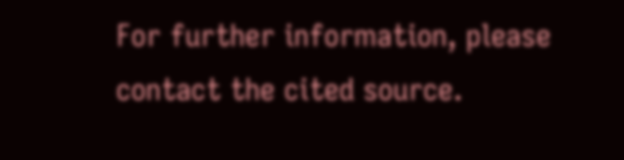For further information, please contact the cited source.